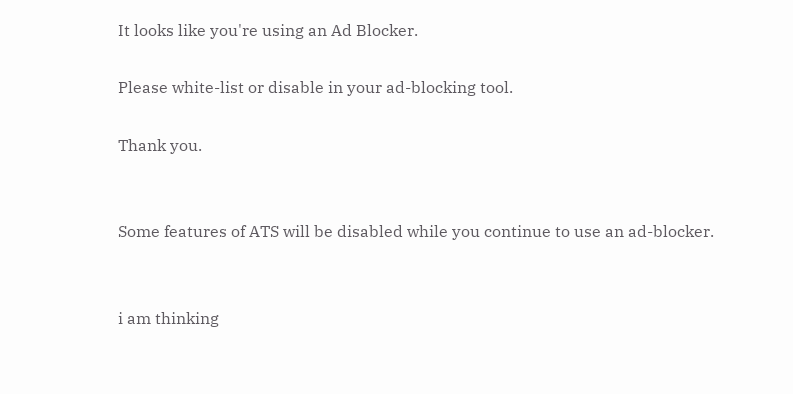It looks like you're using an Ad Blocker.

Please white-list or disable in your ad-blocking tool.

Thank you.


Some features of ATS will be disabled while you continue to use an ad-blocker.


i am thinking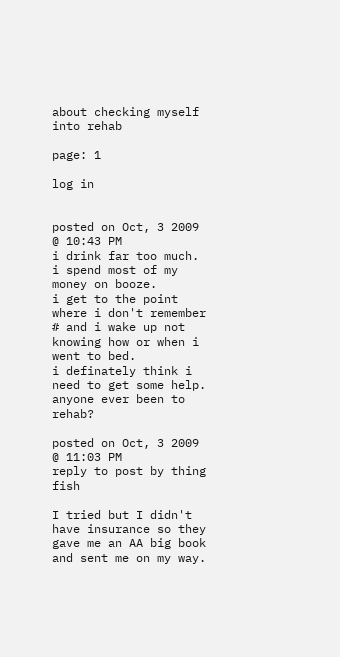about checking myself into rehab

page: 1

log in


posted on Oct, 3 2009 @ 10:43 PM
i drink far too much.
i spend most of my money on booze.
i get to the point where i don't remember # and i wake up not knowing how or when i went to bed.
i definately think i need to get some help. anyone ever been to rehab?

posted on Oct, 3 2009 @ 11:03 PM
reply to post by thing fish

I tried but I didn't have insurance so they gave me an AA big book and sent me on my way.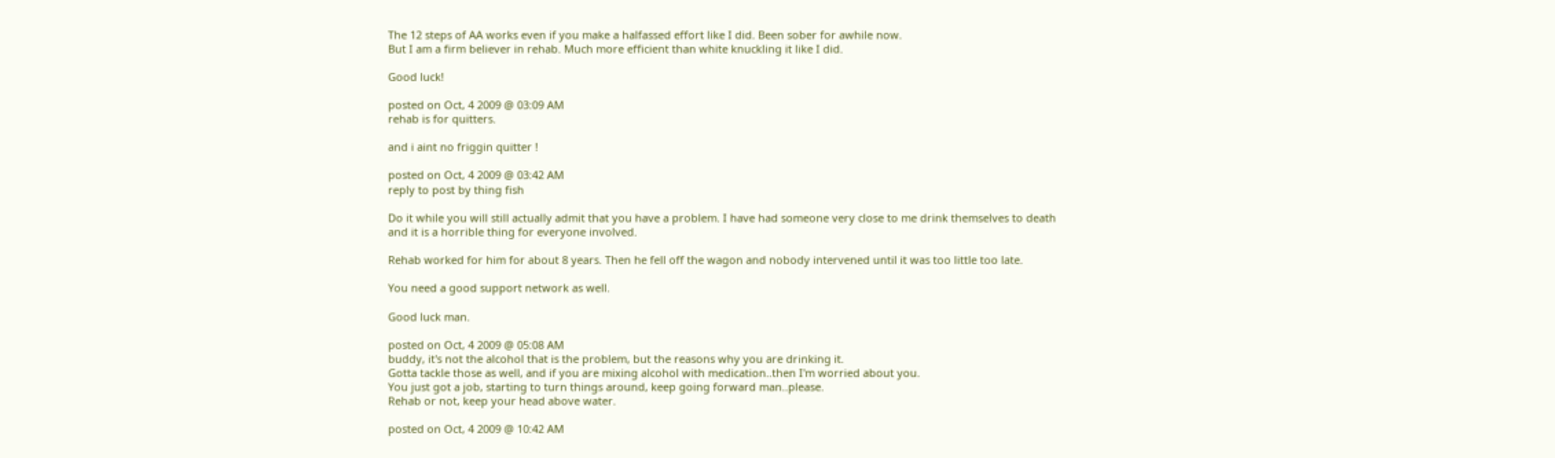The 12 steps of AA works even if you make a halfassed effort like I did. Been sober for awhile now.
But I am a firm believer in rehab. Much more efficient than white knuckling it like I did.

Good luck!

posted on Oct, 4 2009 @ 03:09 AM
rehab is for quitters.

and i aint no friggin quitter !

posted on Oct, 4 2009 @ 03:42 AM
reply to post by thing fish

Do it while you will still actually admit that you have a problem. I have had someone very close to me drink themselves to death and it is a horrible thing for everyone involved.

Rehab worked for him for about 8 years. Then he fell off the wagon and nobody intervened until it was too little too late.

You need a good support network as well.

Good luck man.

posted on Oct, 4 2009 @ 05:08 AM
buddy, it's not the alcohol that is the problem, but the reasons why you are drinking it.
Gotta tackle those as well, and if you are mixing alcohol with medication..then I'm worried about you.
You just got a job, starting to turn things around, keep going forward man..please.
Rehab or not, keep your head above water.

posted on Oct, 4 2009 @ 10:42 AM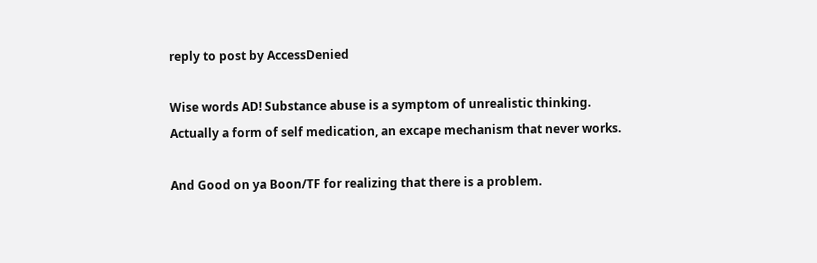reply to post by AccessDenied

Wise words AD! Substance abuse is a symptom of unrealistic thinking.
Actually a form of self medication, an excape mechanism that never works.

And Good on ya Boon/TF for realizing that there is a problem.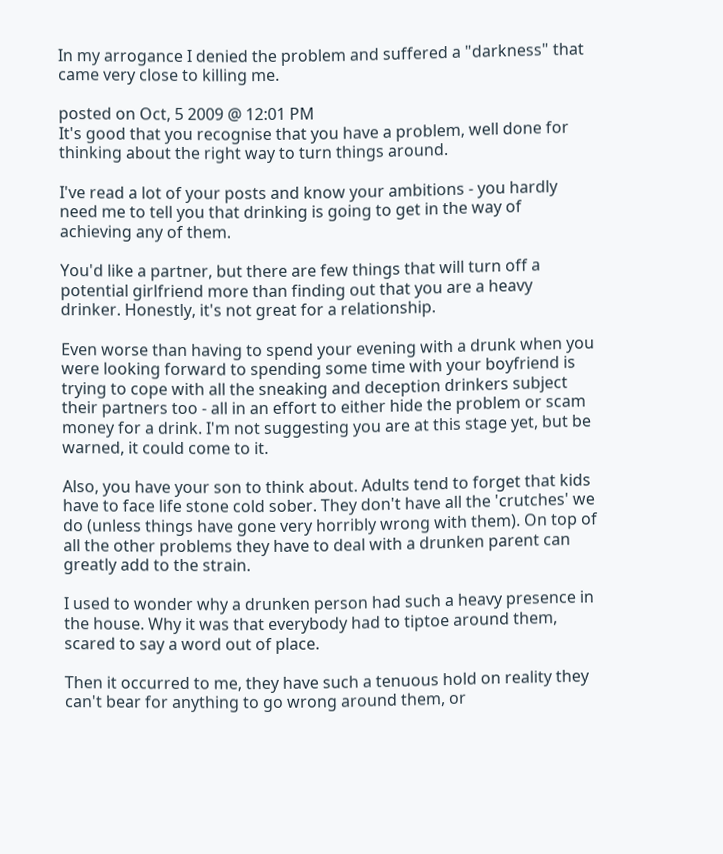In my arrogance I denied the problem and suffered a "darkness" that came very close to killing me.

posted on Oct, 5 2009 @ 12:01 PM
It's good that you recognise that you have a problem, well done for thinking about the right way to turn things around.

I've read a lot of your posts and know your ambitions - you hardly need me to tell you that drinking is going to get in the way of achieving any of them.

You'd like a partner, but there are few things that will turn off a potential girlfriend more than finding out that you are a heavy drinker. Honestly, it's not great for a relationship.

Even worse than having to spend your evening with a drunk when you were looking forward to spending some time with your boyfriend is trying to cope with all the sneaking and deception drinkers subject their partners too - all in an effort to either hide the problem or scam money for a drink. I'm not suggesting you are at this stage yet, but be warned, it could come to it.

Also, you have your son to think about. Adults tend to forget that kids have to face life stone cold sober. They don't have all the 'crutches' we do (unless things have gone very horribly wrong with them). On top of all the other problems they have to deal with a drunken parent can greatly add to the strain.

I used to wonder why a drunken person had such a heavy presence in the house. Why it was that everybody had to tiptoe around them, scared to say a word out of place.

Then it occurred to me, they have such a tenuous hold on reality they can't bear for anything to go wrong around them, or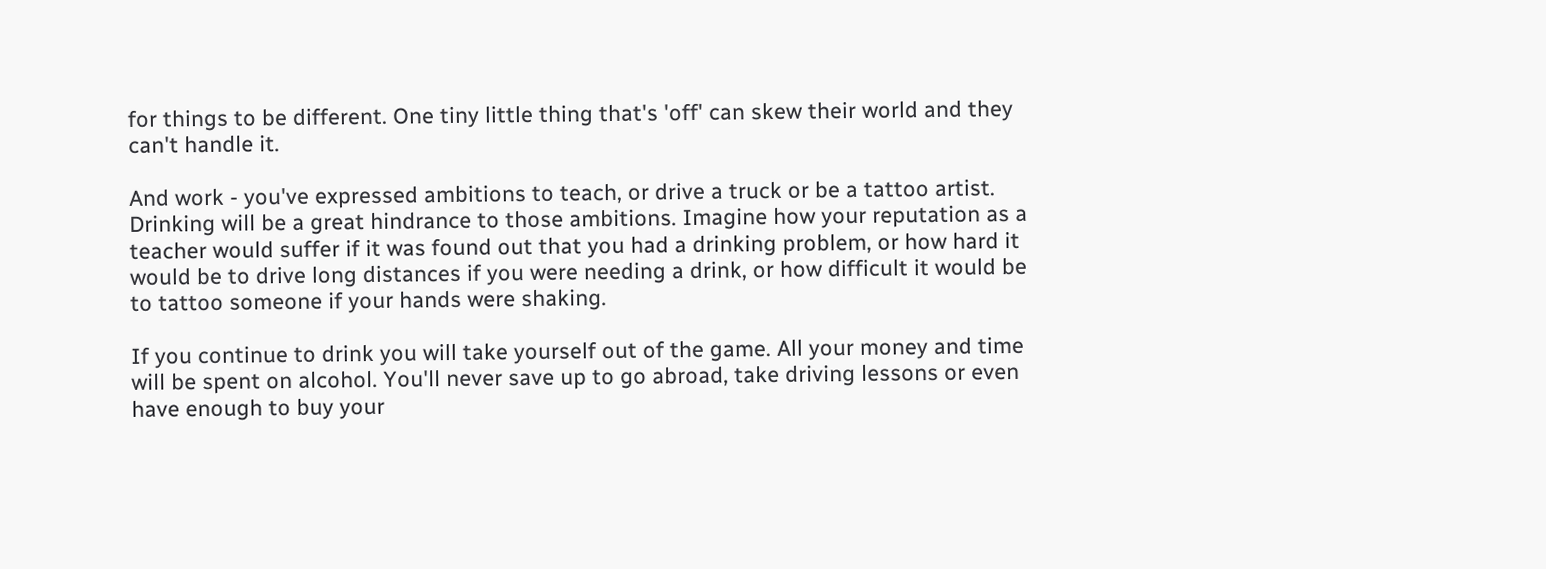for things to be different. One tiny little thing that's 'off' can skew their world and they can't handle it.

And work - you've expressed ambitions to teach, or drive a truck or be a tattoo artist. Drinking will be a great hindrance to those ambitions. Imagine how your reputation as a teacher would suffer if it was found out that you had a drinking problem, or how hard it would be to drive long distances if you were needing a drink, or how difficult it would be to tattoo someone if your hands were shaking.

If you continue to drink you will take yourself out of the game. All your money and time will be spent on alcohol. You'll never save up to go abroad, take driving lessons or even have enough to buy your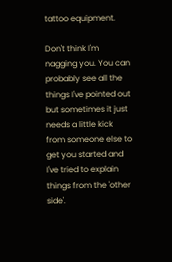tattoo equipment.

Don't think I'm nagging you. You can probably see all the things I've pointed out but sometimes it just needs a little kick from someone else to get you started and I've tried to explain things from the 'other side'.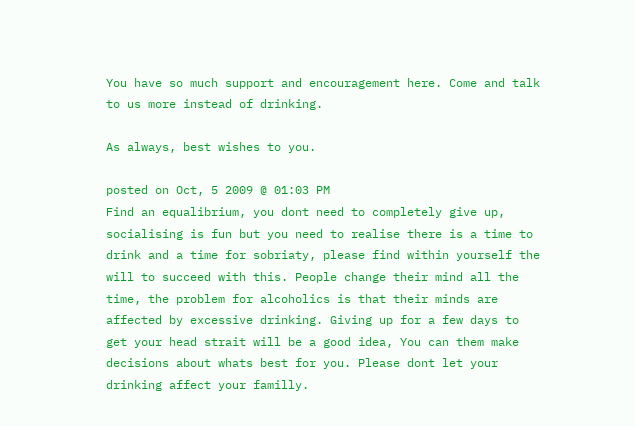You have so much support and encouragement here. Come and talk to us more instead of drinking.

As always, best wishes to you.

posted on Oct, 5 2009 @ 01:03 PM
Find an equalibrium, you dont need to completely give up, socialising is fun but you need to realise there is a time to drink and a time for sobriaty, please find within yourself the will to succeed with this. People change their mind all the time, the problem for alcoholics is that their minds are affected by excessive drinking. Giving up for a few days to get your head strait will be a good idea, You can them make decisions about whats best for you. Please dont let your drinking affect your familly.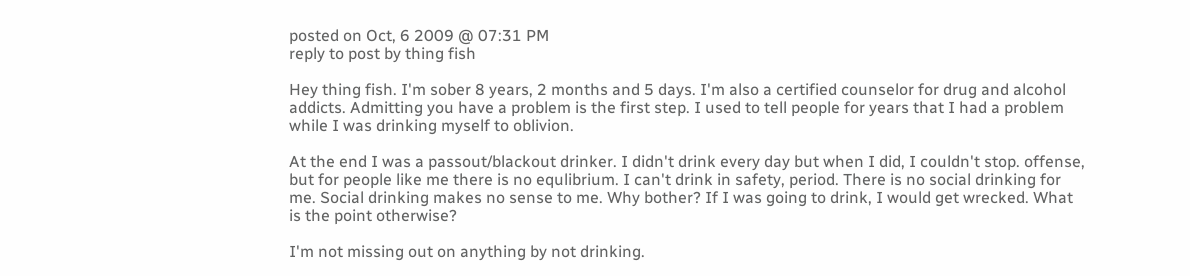posted on Oct, 6 2009 @ 07:31 PM
reply to post by thing fish

Hey thing fish. I'm sober 8 years, 2 months and 5 days. I'm also a certified counselor for drug and alcohol addicts. Admitting you have a problem is the first step. I used to tell people for years that I had a problem while I was drinking myself to oblivion.

At the end I was a passout/blackout drinker. I didn't drink every day but when I did, I couldn't stop. offense, but for people like me there is no equlibrium. I can't drink in safety, period. There is no social drinking for me. Social drinking makes no sense to me. Why bother? If I was going to drink, I would get wrecked. What is the point otherwise?

I'm not missing out on anything by not drinking.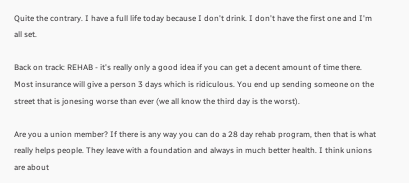Quite the contrary. I have a full life today because I don't drink. I don't have the first one and I'm all set.

Back on track: REHAB - it's really only a good idea if you can get a decent amount of time there. Most insurance will give a person 3 days which is ridiculous. You end up sending someone on the street that is jonesing worse than ever (we all know the third day is the worst).

Are you a union member? If there is any way you can do a 28 day rehab program, then that is what really helps people. They leave with a foundation and always in much better health. I think unions are about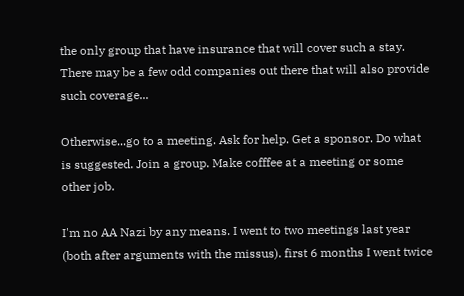the only group that have insurance that will cover such a stay. There may be a few odd companies out there that will also provide such coverage...

Otherwise...go to a meeting. Ask for help. Get a sponsor. Do what is suggested. Join a group. Make cofffee at a meeting or some other job.

I'm no AA Nazi by any means. I went to two meetings last year (both after arguments with the missus). first 6 months I went twice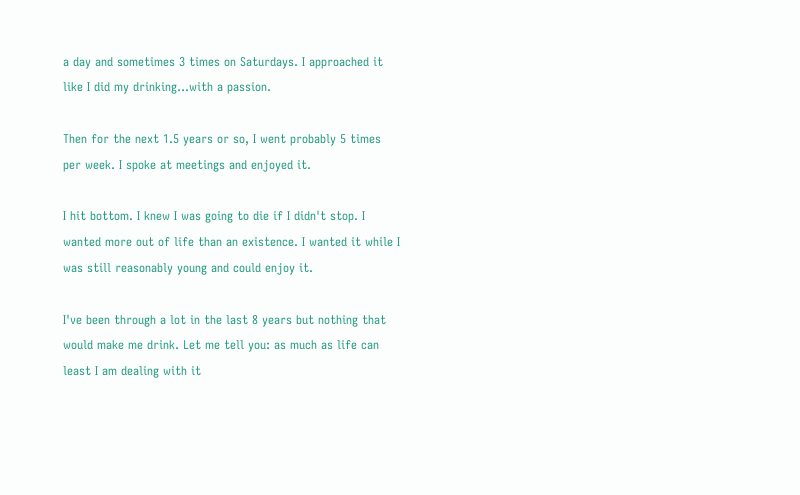a day and sometimes 3 times on Saturdays. I approached it like I did my drinking...with a passion.

Then for the next 1.5 years or so, I went probably 5 times per week. I spoke at meetings and enjoyed it.

I hit bottom. I knew I was going to die if I didn't stop. I wanted more out of life than an existence. I wanted it while I was still reasonably young and could enjoy it.

I've been through a lot in the last 8 years but nothing that would make me drink. Let me tell you: as much as life can least I am dealing with it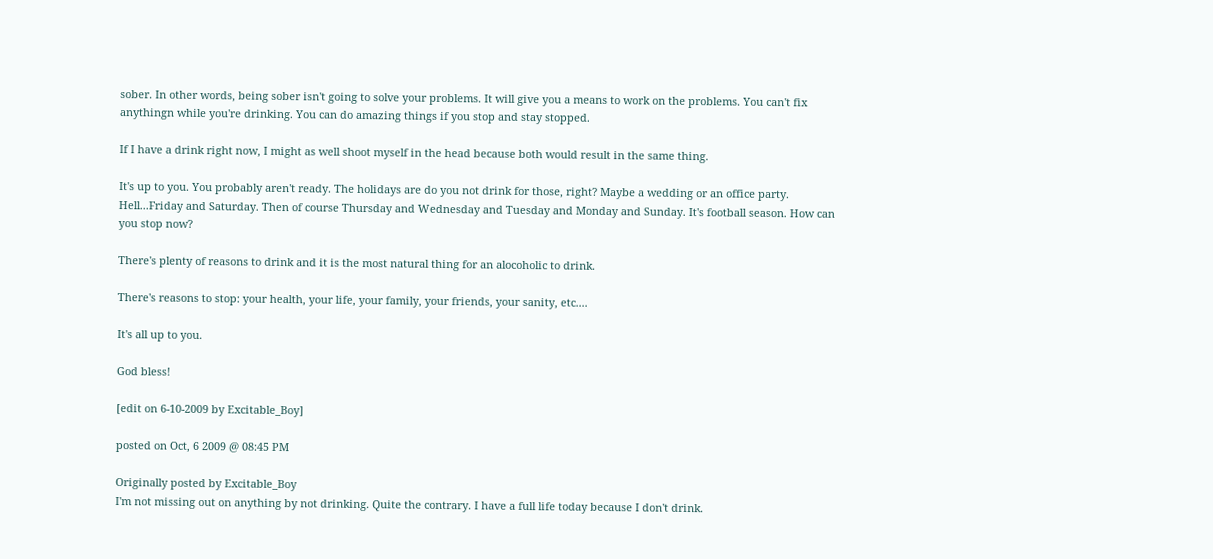sober. In other words, being sober isn't going to solve your problems. It will give you a means to work on the problems. You can't fix anythingn while you're drinking. You can do amazing things if you stop and stay stopped.

If I have a drink right now, I might as well shoot myself in the head because both would result in the same thing.

It's up to you. You probably aren't ready. The holidays are do you not drink for those, right? Maybe a wedding or an office party. Hell...Friday and Saturday. Then of course Thursday and Wednesday and Tuesday and Monday and Sunday. It's football season. How can you stop now?

There's plenty of reasons to drink and it is the most natural thing for an alocoholic to drink.

There's reasons to stop: your health, your life, your family, your friends, your sanity, etc....

It's all up to you.

God bless!

[edit on 6-10-2009 by Excitable_Boy]

posted on Oct, 6 2009 @ 08:45 PM

Originally posted by Excitable_Boy
I'm not missing out on anything by not drinking. Quite the contrary. I have a full life today because I don't drink.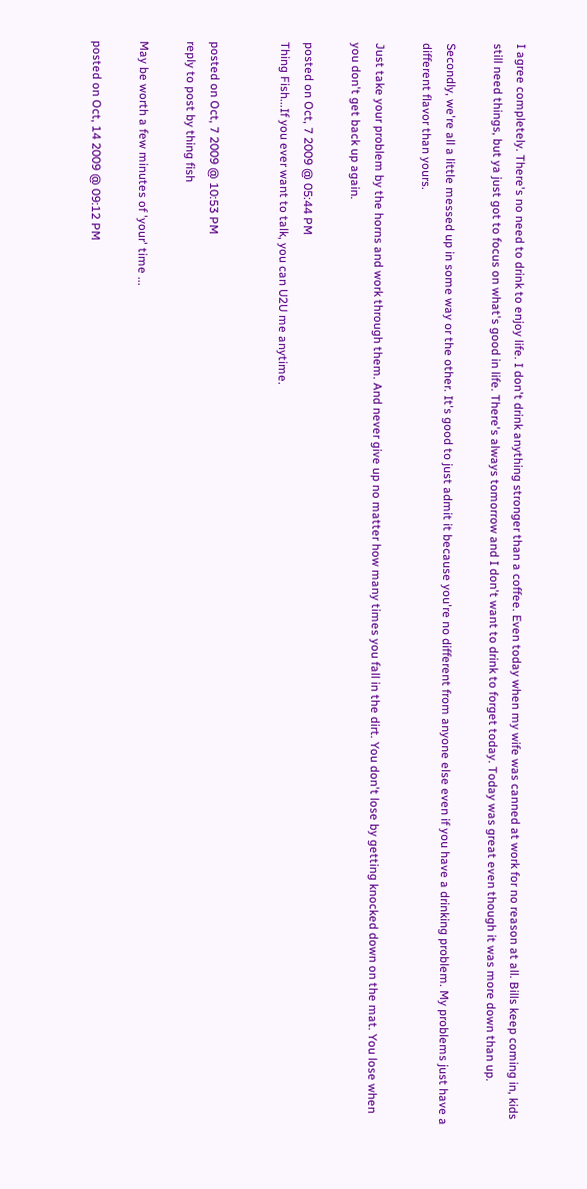I agree completely. There's no need to drink to enjoy life. I don't drink anything stronger than a coffee. Even today when my wife was canned at work for no reason at all. Bills keep coming in, kids still need things, but ya just got to focus on what's good in life. There's always tomorrow and I don't want to drink to forget today. Today was great even though it was more down than up.

Secondly, we're all a little messed up in some way or the other. It's good to just admit it because you're no different from anyone else even if you have a drinking problem. My problems just have a different flavor than yours.

Just take your problem by the horns and work through them. And never give up no matter how many times you fall in the dirt. You don't lose by getting knocked down on the mat. You lose when you don't get back up again.

posted on Oct, 7 2009 @ 05:44 PM
Thing Fish...If you ever want to talk, you can U2U me anytime.


posted on Oct, 7 2009 @ 10:53 PM
reply to post by thing fish

May be worth a few minutes of 'your' time ...

posted on Oct, 14 2009 @ 09:12 PM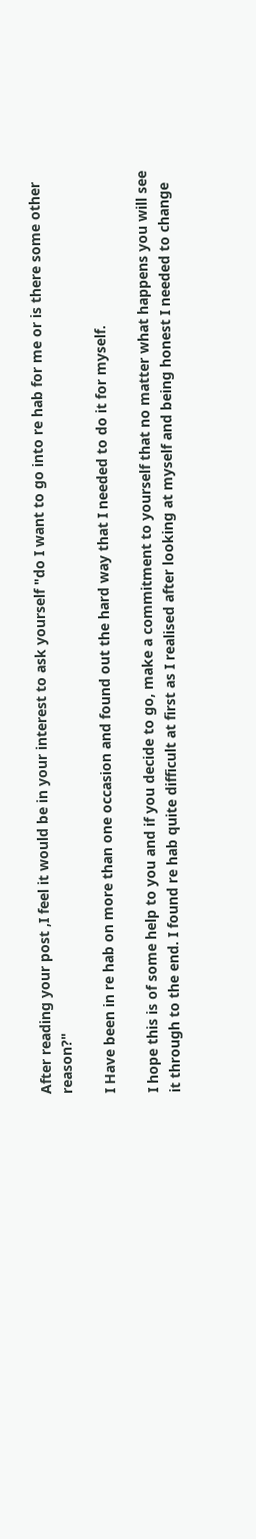After reading your post ,I feel it would be in your interest to ask yourself "do I want to go into re hab for me or is there some other reason?"

I Have been in re hab on more than one occasion and found out the hard way that I needed to do it for myself.

I hope this is of some help to you and if you decide to go, make a commitment to yourself that no matter what happens you will see it through to the end. I found re hab quite difficult at first as I realised after looking at myself and being honest I needed to change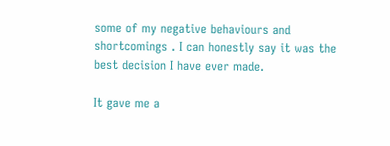some of my negative behaviours and shortcomings . I can honestly say it was the best decision I have ever made.

It gave me a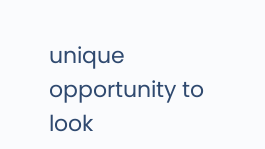unique opportunity to look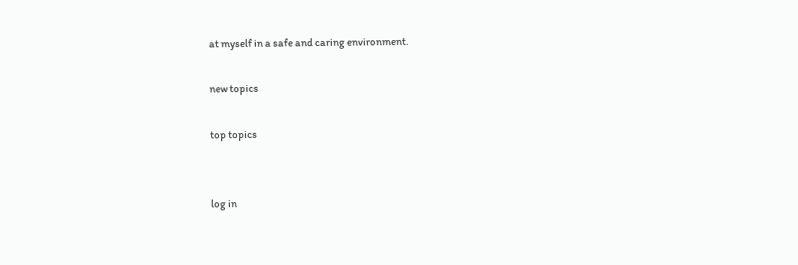at myself in a safe and caring environment.

new topics

top topics


log in